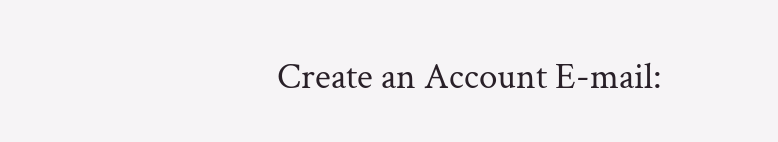Create an Account E-mail: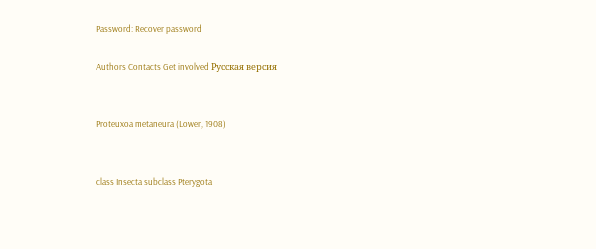Password: Recover password

Authors Contacts Get involved Русская версия


Proteuxoa metaneura (Lower, 1908)


class Insecta subclass Pterygota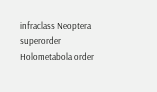infraclass Neoptera superorder Holometabola order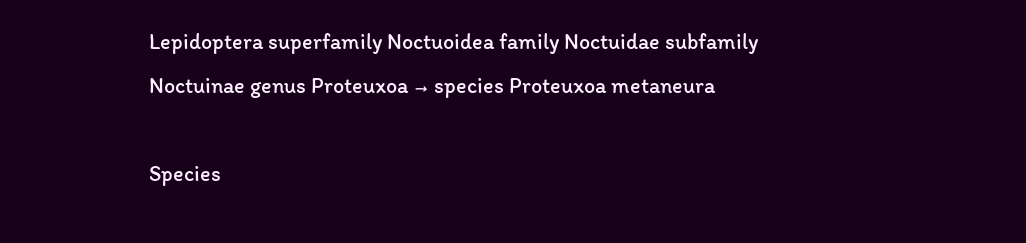Lepidoptera superfamily Noctuoidea family Noctuidae subfamily Noctuinae genus Proteuxoa → species Proteuxoa metaneura

Species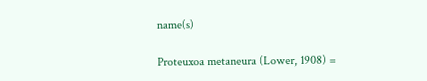name(s)

Proteuxoa metaneura (Lower, 1908) =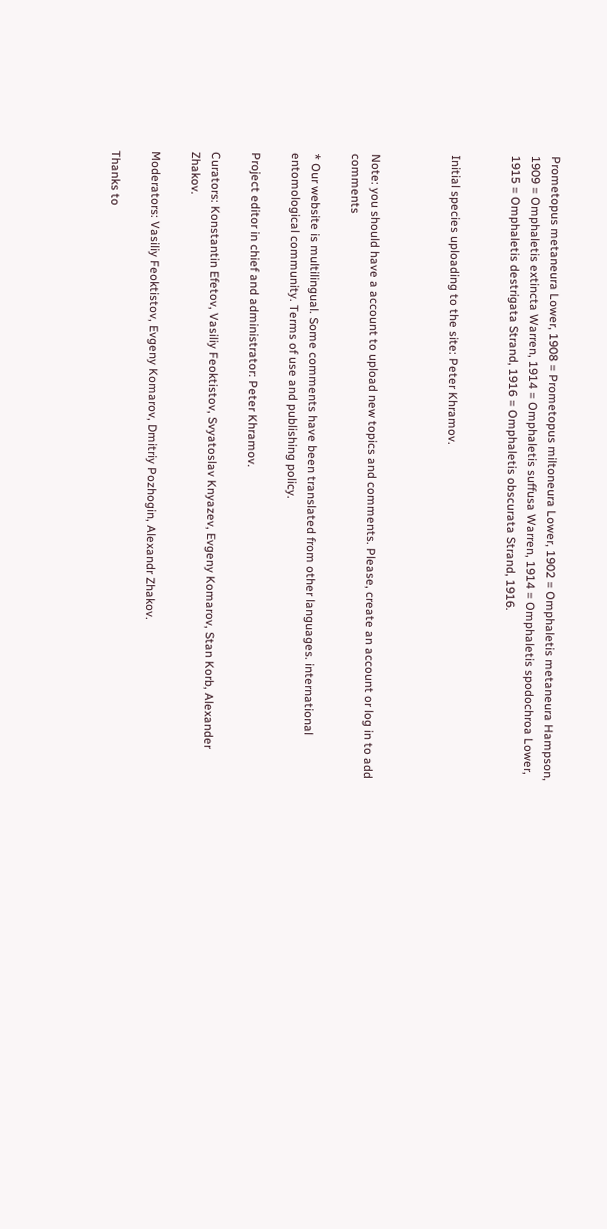Prometopus metaneura Lower, 1908 = Prometopus miltoneura Lower, 1902 = Omphaletis metaneura Hampson, 1909 = Omphaletis extincta Warren, 1914 = Omphaletis suffusa Warren, 1914 = Omphaletis spodochroa Lower, 1915 = Omphaletis destrigata Strand, 1916 = Omphaletis obscurata Strand, 1916.


Initial species uploading to the site: Peter Khramov.



Note: you should have a account to upload new topics and comments. Please, create an account or log in to add comments

* Our website is multilingual. Some comments have been translated from other languages. international entomological community. Terms of use and publishing policy.

Project editor in chief and administrator: Peter Khramov.

Curators: Konstantin Efetov, Vasiliy Feoktistov, Svyatoslav Knyazev, Evgeny Komarov, Stan Korb, Alexander Zhakov.

Moderators: Vasiliy Feoktistov, Evgeny Komarov, Dmitriy Pozhogin, Alexandr Zhakov.

Thanks to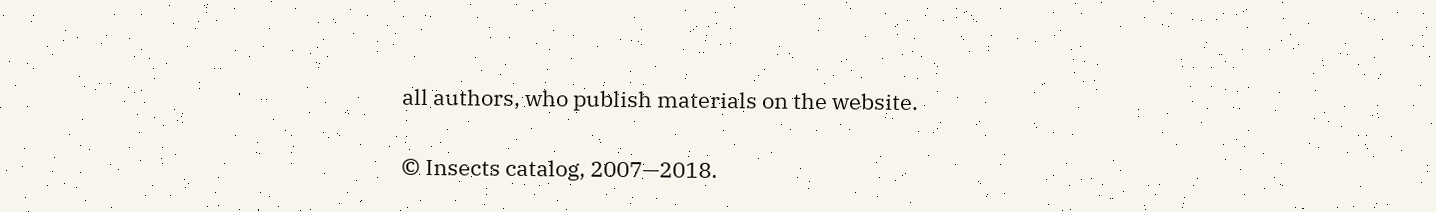all authors, who publish materials on the website.

© Insects catalog, 2007—2018.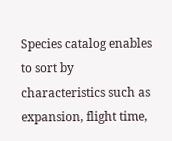Species catalog enables to sort by characteristics such as expansion, flight time,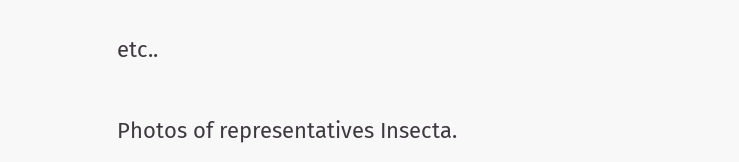etc..

Photos of representatives Insecta.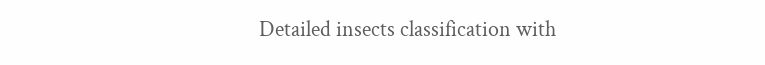Detailed insects classification with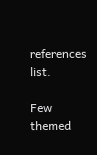references list.

Few themed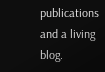publications and a living blog.